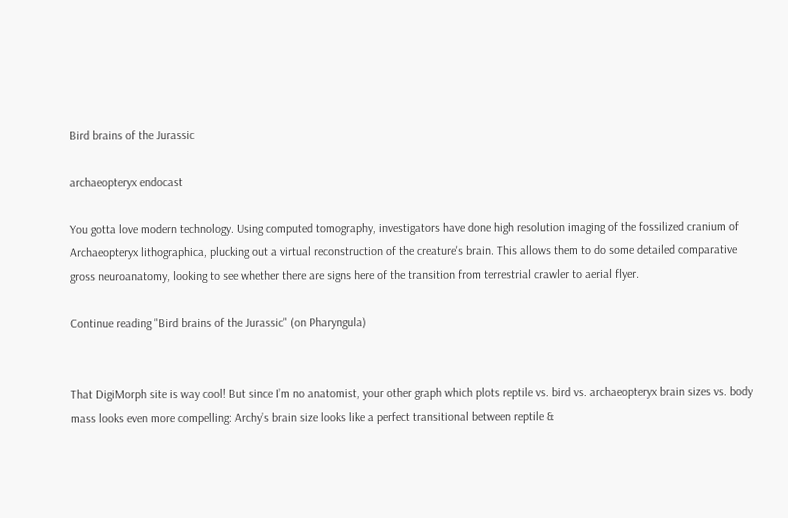Bird brains of the Jurassic

archaeopteryx endocast

You gotta love modern technology. Using computed tomography, investigators have done high resolution imaging of the fossilized cranium of Archaeopteryx lithographica, plucking out a virtual reconstruction of the creature's brain. This allows them to do some detailed comparative gross neuroanatomy, looking to see whether there are signs here of the transition from terrestrial crawler to aerial flyer.

Continue reading "Bird brains of the Jurassic" (on Pharyngula)


That DigiMorph site is way cool! But since I’m no anatomist, your other graph which plots reptile vs. bird vs. archaeopteryx brain sizes vs. body mass looks even more compelling: Archy’s brain size looks like a perfect transitional between reptile &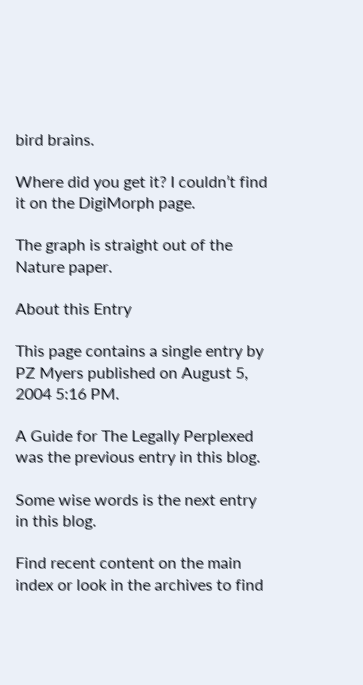bird brains.

Where did you get it? I couldn’t find it on the DigiMorph page.

The graph is straight out of the Nature paper.

About this Entry

This page contains a single entry by PZ Myers published on August 5, 2004 5:16 PM.

A Guide for The Legally Perplexed was the previous entry in this blog.

Some wise words is the next entry in this blog.

Find recent content on the main index or look in the archives to find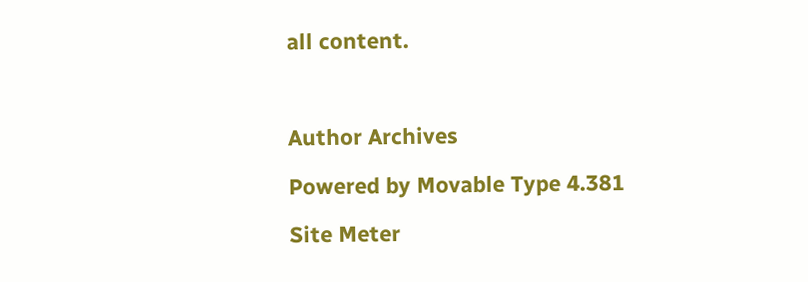all content.



Author Archives

Powered by Movable Type 4.381

Site Meter